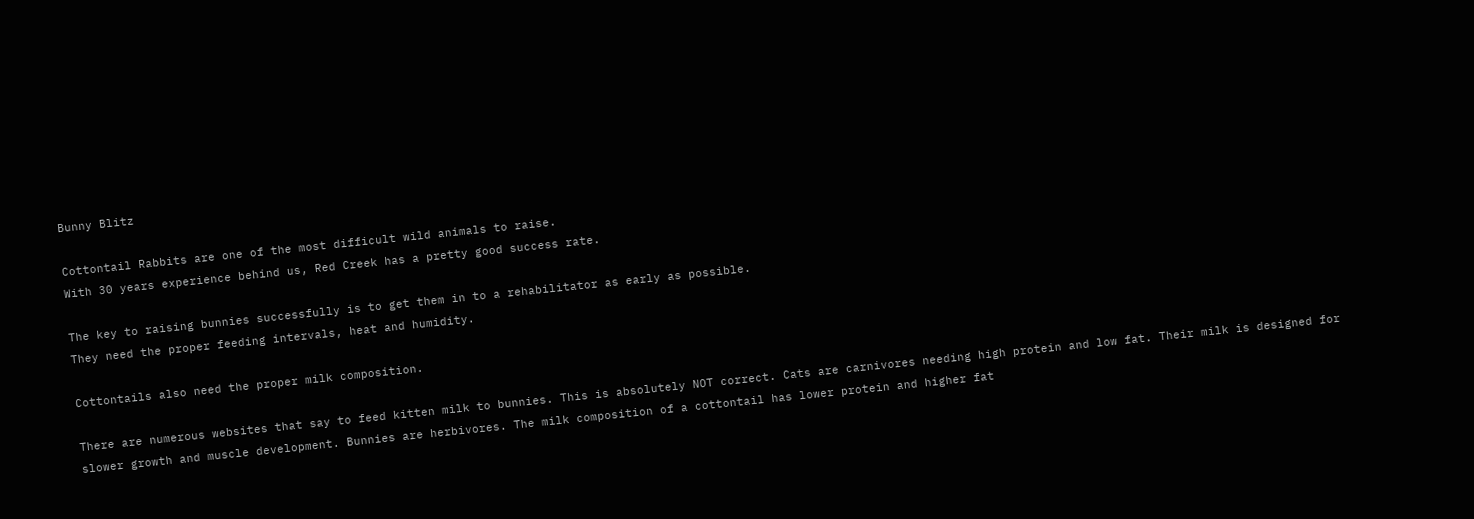Bunny Blitz

Cottontail Rabbits are one of the most difficult wild animals to raise.
With 30 years experience behind us, Red Creek has a pretty good success rate.

The key to raising bunnies successfully is to get them in to a rehabilitator as early as possible.
They need the proper feeding intervals, heat and humidity.

Cottontails also need the proper milk composition.

There are numerous websites that say to feed kitten milk to bunnies. This is absolutely NOT correct. Cats are carnivores needing high protein and low fat. Their milk is designed for slower growth and muscle development. Bunnies are herbivores. The milk composition of a cottontail has lower protein and higher fat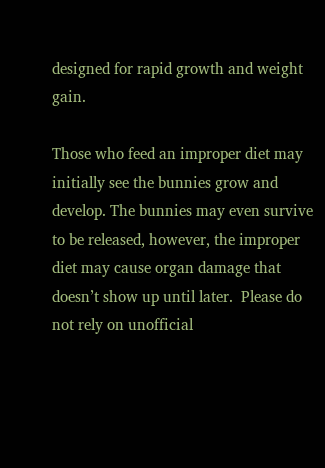designed for rapid growth and weight gain.

Those who feed an improper diet may initially see the bunnies grow and develop. The bunnies may even survive to be released, however, the improper diet may cause organ damage that doesn’t show up until later.  Please do not rely on unofficial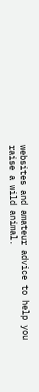websites and amateur advice to help you raise a wild animal.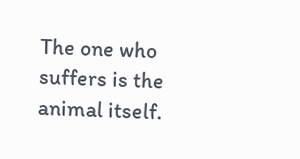The one who suffers is the animal itself.